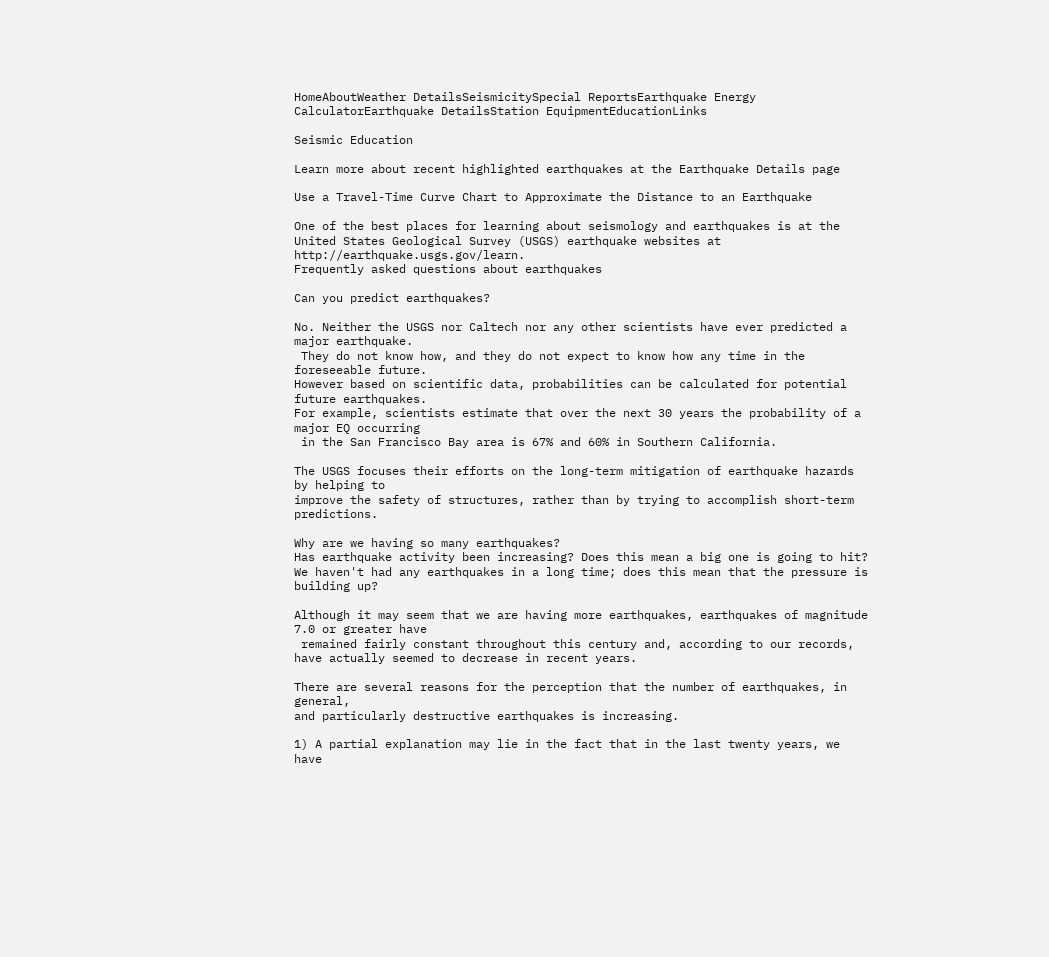HomeAboutWeather DetailsSeismicitySpecial ReportsEarthquake Energy CalculatorEarthquake DetailsStation EquipmentEducationLinks

Seismic Education

Learn more about recent highlighted earthquakes at the Earthquake Details page

Use a Travel-Time Curve Chart to Approximate the Distance to an Earthquake

One of the best places for learning about seismology and earthquakes is at the
United States Geological Survey (USGS) earthquake websites at http://earthquake.usgs.gov/learn.
Frequently asked questions about earthquakes

Can you predict earthquakes?

No. Neither the USGS nor Caltech nor any other scientists have ever predicted a major earthquake.
 They do not know how, and they do not expect to know how any time in the foreseeable future.
However based on scientific data, probabilities can be calculated for potential future earthquakes.
For example, scientists estimate that over the next 30 years the probability of a major EQ occurring
 in the San Francisco Bay area is 67% and 60% in Southern California.

The USGS focuses their efforts on the long-term mitigation of earthquake hazards by helping to
improve the safety of structures, rather than by trying to accomplish short-term predictions.

Why are we having so many earthquakes?
Has earthquake activity been increasing? Does this mean a big one is going to hit?
We haven't had any earthquakes in a long time; does this mean that the pressure is building up?

Although it may seem that we are having more earthquakes, earthquakes of magnitude 7.0 or greater have
 remained fairly constant throughout this century and, according to our records,
have actually seemed to decrease in recent years.

There are several reasons for the perception that the number of earthquakes, in general,
and particularly destructive earthquakes is increasing.

1) A partial explanation may lie in the fact that in the last twenty years, we have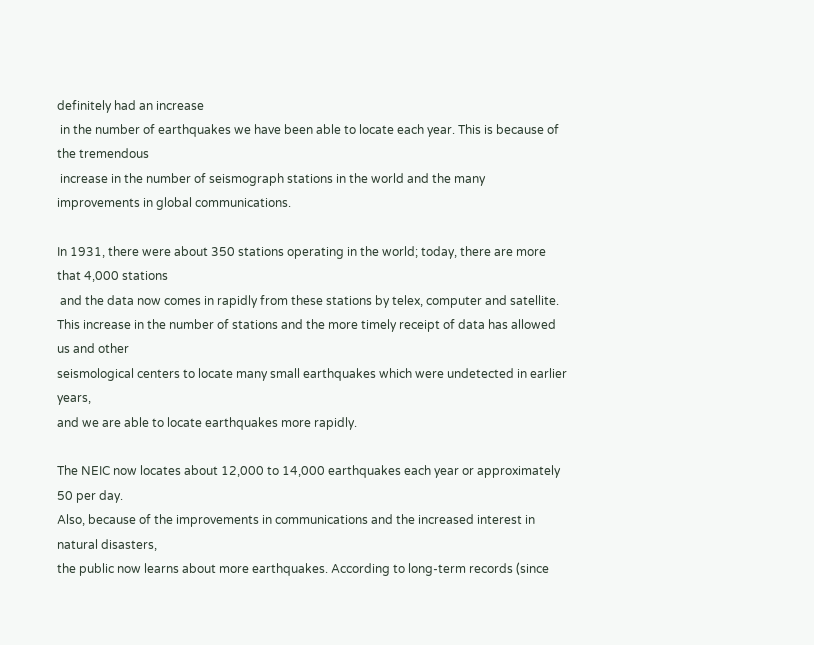definitely had an increase
 in the number of earthquakes we have been able to locate each year. This is because of the tremendous
 increase in the number of seismograph stations in the world and the many improvements in global communications.

In 1931, there were about 350 stations operating in the world; today, there are more that 4,000 stations
 and the data now comes in rapidly from these stations by telex, computer and satellite.
This increase in the number of stations and the more timely receipt of data has allowed us and other
seismological centers to locate many small earthquakes which were undetected in earlier years,
and we are able to locate earthquakes more rapidly.

The NEIC now locates about 12,000 to 14,000 earthquakes each year or approximately 50 per day.
Also, because of the improvements in communications and the increased interest in natural disasters,
the public now learns about more earthquakes. According to long-term records (since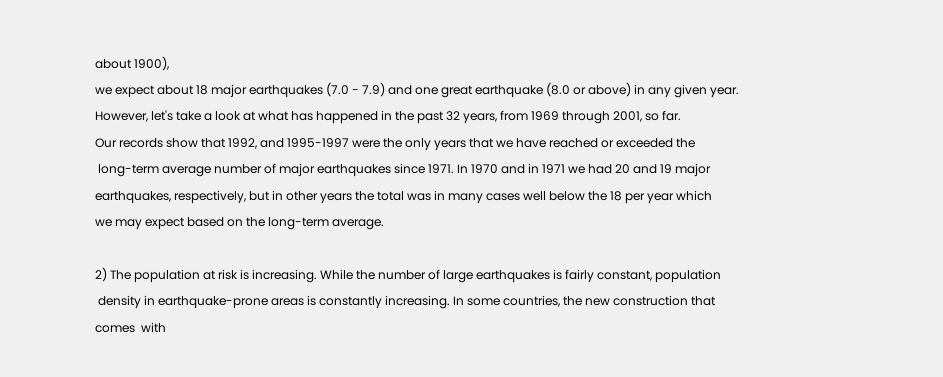about 1900),
we expect about 18 major earthquakes (7.0 - 7.9) and one great earthquake (8.0 or above) in any given year.
However, let's take a look at what has happened in the past 32 years, from 1969 through 2001, so far.
Our records show that 1992, and 1995-1997 were the only years that we have reached or exceeded the
 long-term average number of major earthquakes since 1971. In 1970 and in 1971 we had 20 and 19 major
earthquakes, respectively, but in other years the total was in many cases well below the 18 per year which
we may expect based on the long-term average.

2) The population at risk is increasing. While the number of large earthquakes is fairly constant, population
 density in earthquake-prone areas is constantly increasing. In some countries, the new construction that
comes  with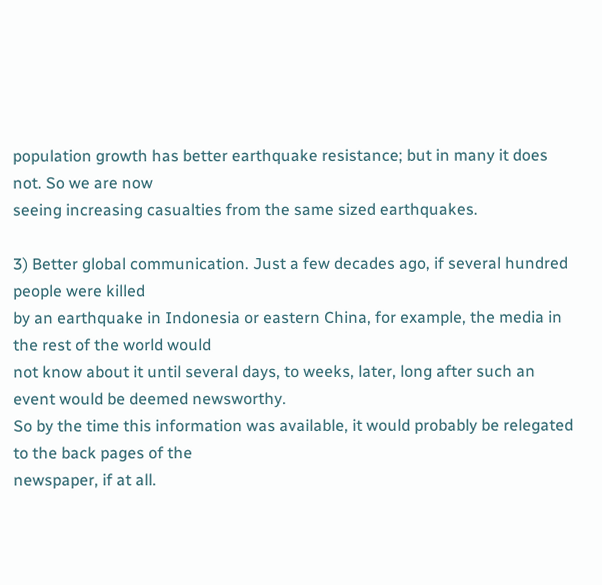population growth has better earthquake resistance; but in many it does not. So we are now
seeing increasing casualties from the same sized earthquakes.

3) Better global communication. Just a few decades ago, if several hundred people were killed
by an earthquake in Indonesia or eastern China, for example, the media in the rest of the world would
not know about it until several days, to weeks, later, long after such an event would be deemed newsworthy.
So by the time this information was available, it would probably be relegated to the back pages of the
newspaper, if at all.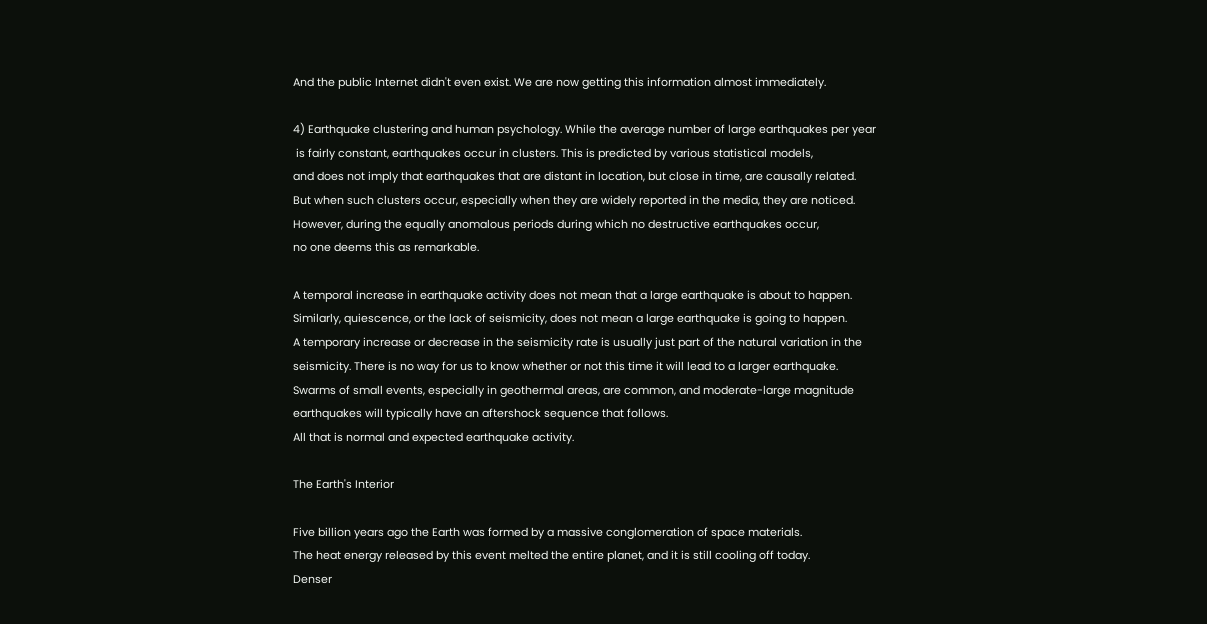And the public Internet didn't even exist. We are now getting this information almost immediately.

4) Earthquake clustering and human psychology. While the average number of large earthquakes per year
 is fairly constant, earthquakes occur in clusters. This is predicted by various statistical models,
and does not imply that earthquakes that are distant in location, but close in time, are causally related.
But when such clusters occur, especially when they are widely reported in the media, they are noticed.
However, during the equally anomalous periods during which no destructive earthquakes occur,
no one deems this as remarkable.

A temporal increase in earthquake activity does not mean that a large earthquake is about to happen.
Similarly, quiescence, or the lack of seismicity, does not mean a large earthquake is going to happen.
A temporary increase or decrease in the seismicity rate is usually just part of the natural variation in the
seismicity. There is no way for us to know whether or not this time it will lead to a larger earthquake.
Swarms of small events, especially in geothermal areas, are common, and moderate-large magnitude
earthquakes will typically have an aftershock sequence that follows.
All that is normal and expected earthquake activity.

The Earth's Interior

Five billion years ago the Earth was formed by a massive conglomeration of space materials.
The heat energy released by this event melted the entire planet, and it is still cooling off today.
Denser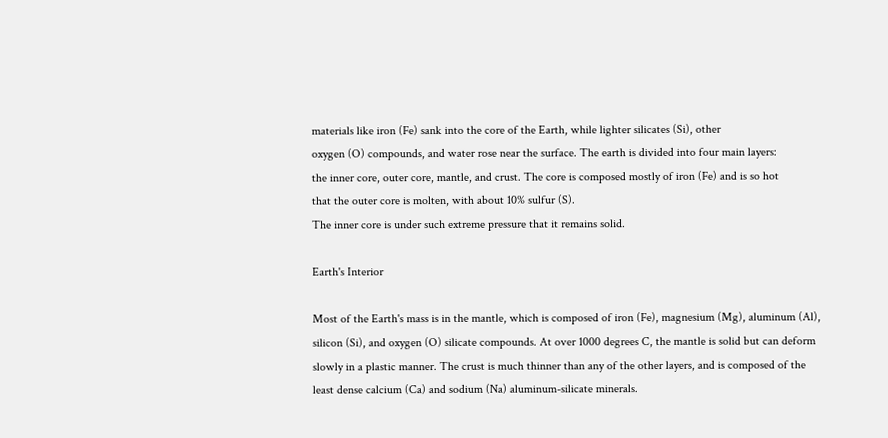materials like iron (Fe) sank into the core of the Earth, while lighter silicates (Si), other
oxygen (O) compounds, and water rose near the surface. The earth is divided into four main layers:
the inner core, outer core, mantle, and crust. The core is composed mostly of iron (Fe) and is so hot
that the outer core is molten, with about 10% sulfur (S).
The inner core is under such extreme pressure that it remains solid.

Earth's Interior

Most of the Earth's mass is in the mantle, which is composed of iron (Fe), magnesium (Mg), aluminum (Al),
silicon (Si), and oxygen (O) silicate compounds. At over 1000 degrees C, the mantle is solid but can deform
slowly in a plastic manner. The crust is much thinner than any of the other layers, and is composed of the
least dense calcium (Ca) and sodium (Na) aluminum-silicate minerals.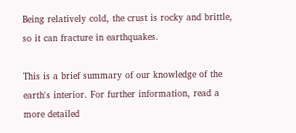Being relatively cold, the crust is rocky and brittle, so it can fracture in earthquakes.

This is a brief summary of our knowledge of the earth's interior. For further information, read a more detailed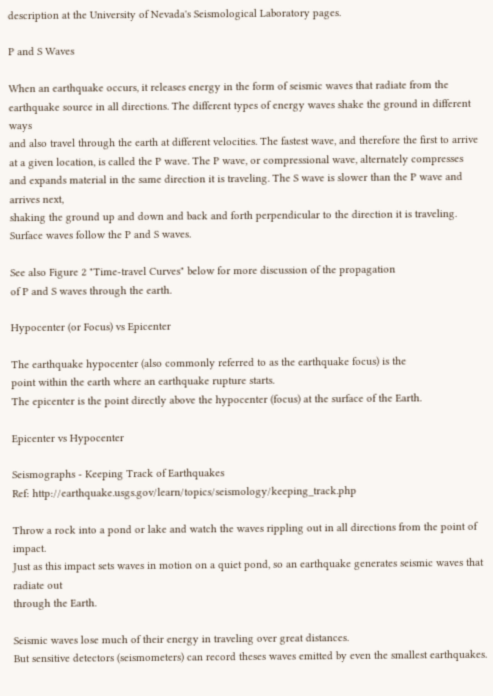description at the University of Nevada's Seismological Laboratory pages.

P and S Waves

When an earthquake occurs, it releases energy in the form of seismic waves that radiate from the
earthquake source in all directions. The different types of energy waves shake the ground in different ways
and also travel through the earth at different velocities. The fastest wave, and therefore the first to arrive
at a given location, is called the P wave. The P wave, or compressional wave, alternately compresses
and expands material in the same direction it is traveling. The S wave is slower than the P wave and arrives next,
shaking the ground up and down and back and forth perpendicular to the direction it is traveling.
Surface waves follow the P and S waves.

See also Figure 2 "Time-travel Curves" below for more discussion of the propagation
of P and S waves through the earth.

Hypocenter (or Focus) vs Epicenter

The earthquake hypocenter (also commonly referred to as the earthquake focus) is the
point within the earth where an earthquake rupture starts.
The epicenter is the point directly above the hypocenter (focus) at the surface of the Earth.

Epicenter vs Hypocenter

Seismographs - Keeping Track of Earthquakes
Ref: http://earthquake.usgs.gov/learn/topics/seismology/keeping_track.php

Throw a rock into a pond or lake and watch the waves rippling out in all directions from the point of impact.
Just as this impact sets waves in motion on a quiet pond, so an earthquake generates seismic waves that
radiate out
through the Earth.

Seismic waves lose much of their energy in traveling over great distances.
But sensitive detectors (seismometers) can record theses waves emitted by even the smallest earthquakes.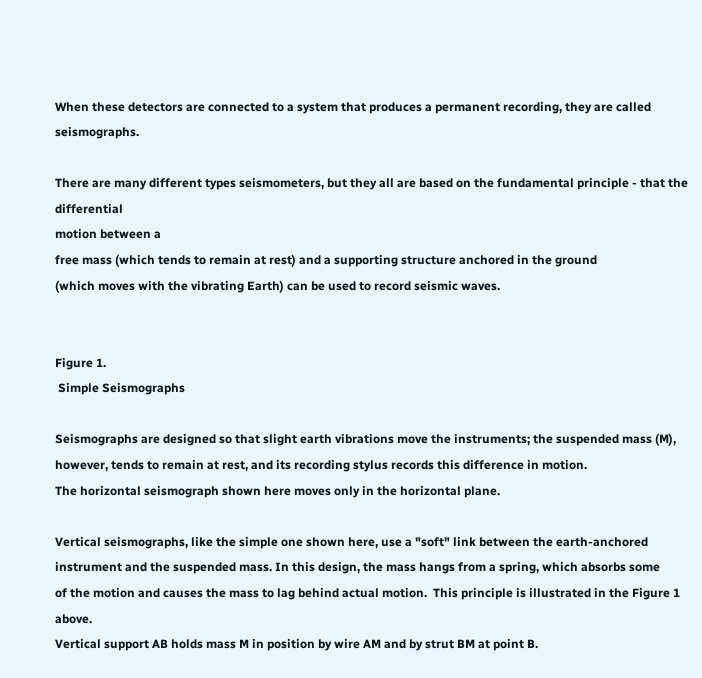When these detectors are connected to a system that produces a permanent recording, they are called seismographs.

There are many different types seismometers, but they all are based on the fundamental principle - that the differential
motion between a
free mass (which tends to remain at rest) and a supporting structure anchored in the ground
(which moves with the vibrating Earth) can be used to record seismic waves.


Figure 1.
 Simple Seismographs

Seismographs are designed so that slight earth vibrations move the instruments; the suspended mass (M),
however, tends to remain at rest, and its recording stylus records this difference in motion.
The horizontal seismograph shown here moves only in the horizontal plane.

Vertical seismographs, like the simple one shown here, use a "soft" link between the earth-anchored
instrument and the suspended mass. In this design, the mass hangs from a spring, which absorbs some
of the motion and causes the mass to lag behind actual motion.  This principle is illustrated in the Figure 1 above.
Vertical support AB holds mass M in position by wire AM and by strut BM at point B.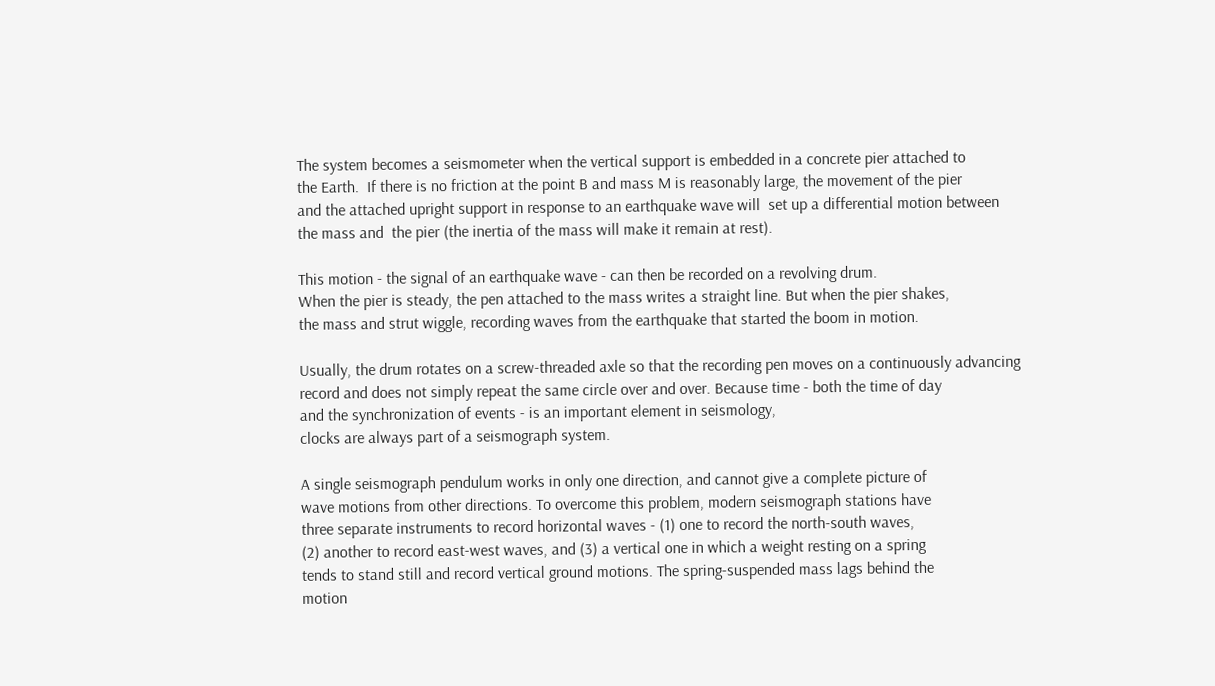The system becomes a seismometer when the vertical support is embedded in a concrete pier attached to
the Earth.  If there is no friction at the point B and mass M is reasonably large, the movement of the pier
and the attached upright support in response to an earthquake wave will  set up a differential motion between
the mass and  the pier (the inertia of the mass will make it remain at rest).

This motion - the signal of an earthquake wave - can then be recorded on a revolving drum.
When the pier is steady, the pen attached to the mass writes a straight line. But when the pier shakes,
the mass and strut wiggle, recording waves from the earthquake that started the boom in motion.

Usually, the drum rotates on a screw-threaded axle so that the recording pen moves on a continuously advancing
record and does not simply repeat the same circle over and over. Because time - both the time of day
and the synchronization of events - is an important element in seismology,
clocks are always part of a seismograph system.

A single seismograph pendulum works in only one direction, and cannot give a complete picture of
wave motions from other directions. To overcome this problem, modern seismograph stations have
three separate instruments to record horizontal waves - (1) one to record the north-south waves,
(2) another to record east-west waves, and (3) a vertical one in which a weight resting on a spring
tends to stand still and record vertical ground motions. The spring-suspended mass lags behind the
motion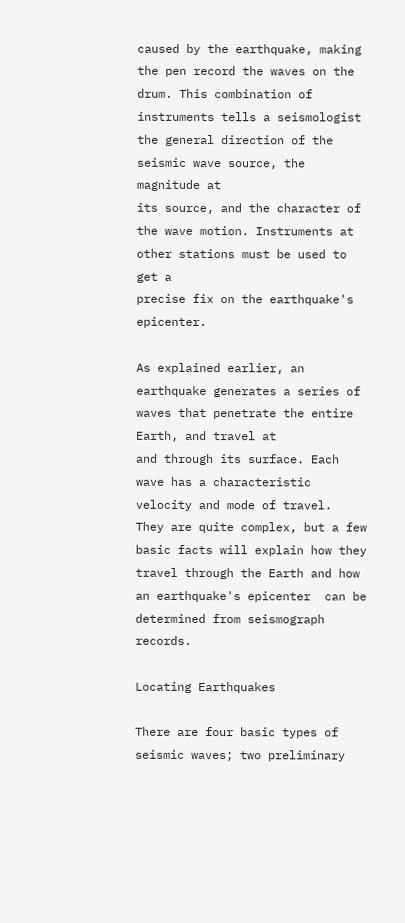caused by the earthquake, making the pen record the waves on the drum. This combination of
instruments tells a seismologist the general direction of the seismic wave source, the magnitude at
its source, and the character of the wave motion. Instruments at other stations must be used to get a
precise fix on the earthquake's epicenter.

As explained earlier, an earthquake generates a series of waves that penetrate the entire Earth, and travel at
and through its surface. Each wave has a characteristic velocity and mode of travel.
They are quite complex, but a few basic facts will explain how they travel through the Earth and how
an earthquake's epicenter  can be determined from seismograph records.

Locating Earthquakes

There are four basic types of seismic waves; two preliminary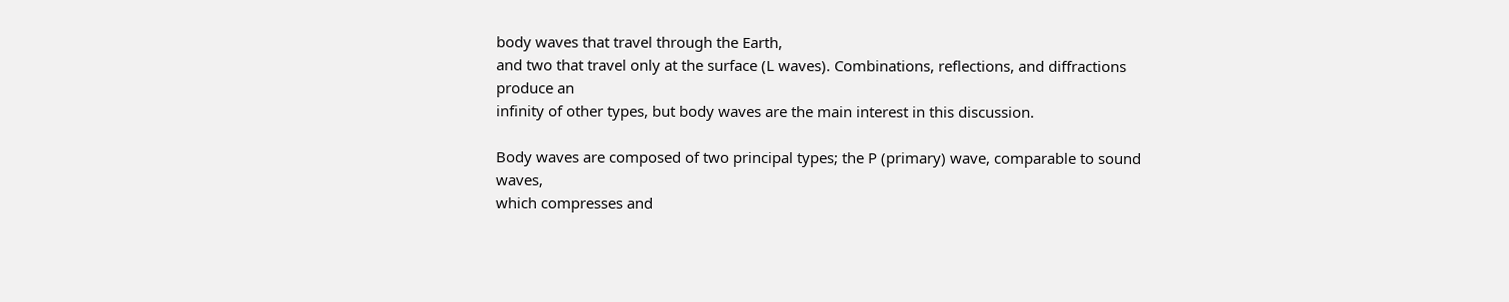body waves that travel through the Earth,
and two that travel only at the surface (L waves). Combinations, reflections, and diffractions produce an
infinity of other types, but body waves are the main interest in this discussion.

Body waves are composed of two principal types; the P (primary) wave, comparable to sound waves,
which compresses and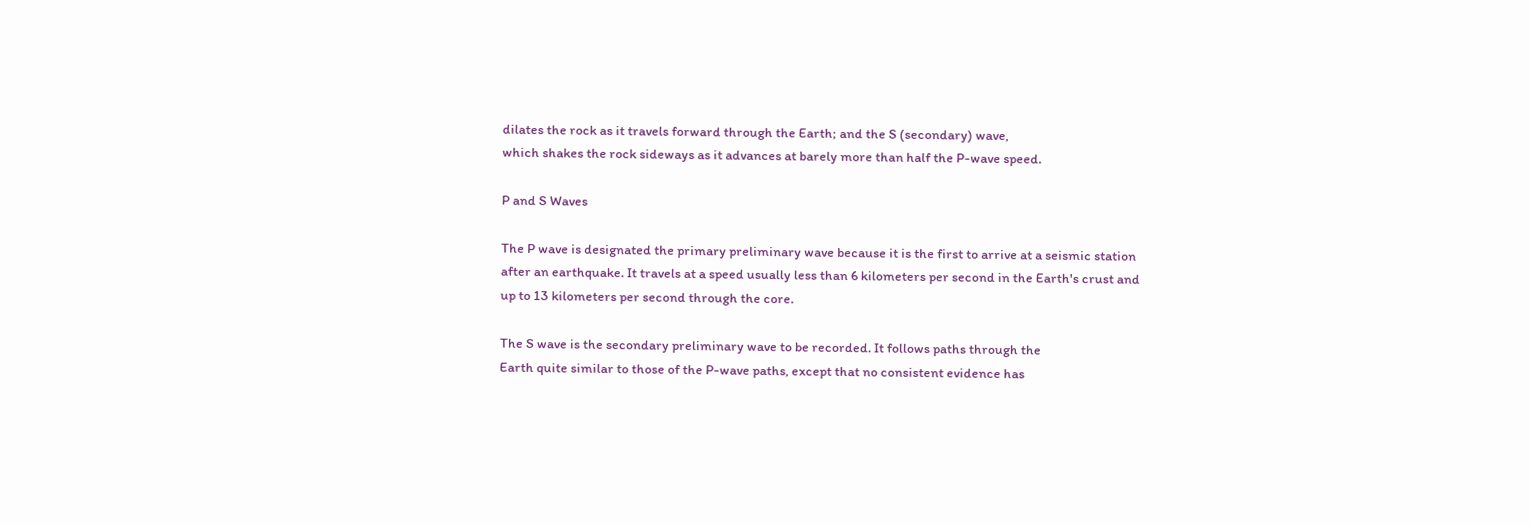dilates the rock as it travels forward through the Earth; and the S (secondary) wave,
which shakes the rock sideways as it advances at barely more than half the P-wave speed.

P and S Waves

The P wave is designated the primary preliminary wave because it is the first to arrive at a seismic station
after an earthquake. It travels at a speed usually less than 6 kilometers per second in the Earth's crust and
up to 13 kilometers per second through the core.

The S wave is the secondary preliminary wave to be recorded. It follows paths through the
Earth quite similar to those of the P-wave paths, except that no consistent evidence has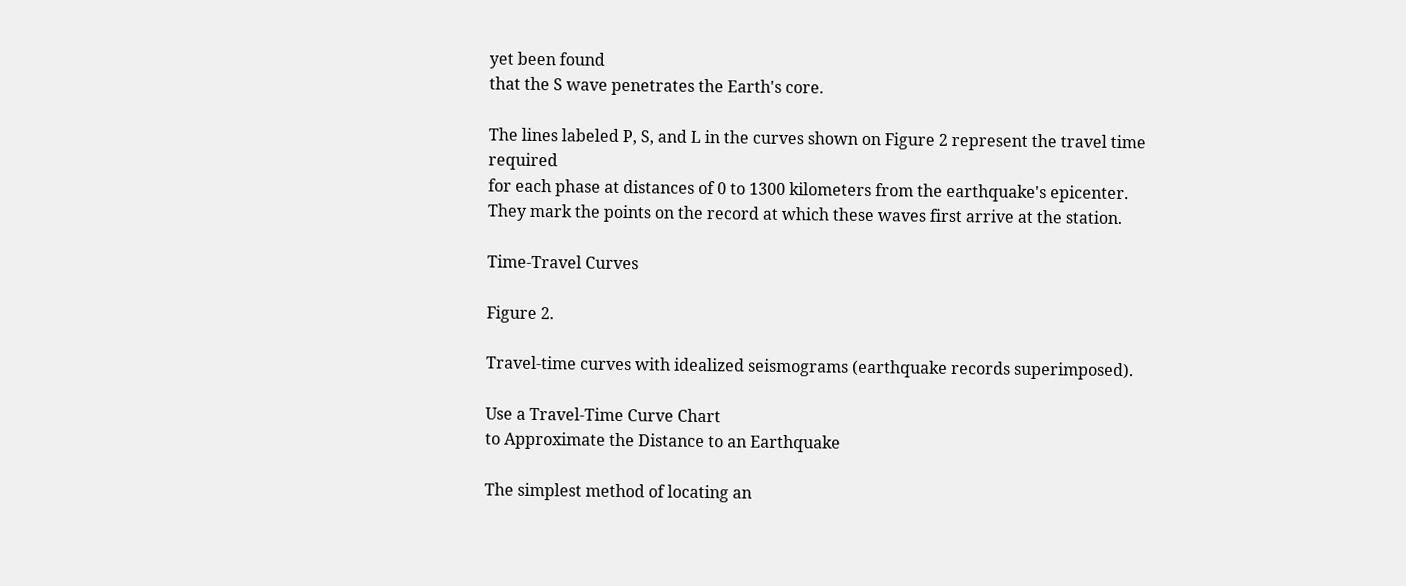yet been found
that the S wave penetrates the Earth's core.

The lines labeled P, S, and L in the curves shown on Figure 2 represent the travel time required
for each phase at distances of 0 to 1300 kilometers from the earthquake's epicenter.
They mark the points on the record at which these waves first arrive at the station.

Time-Travel Curves

Figure 2.

Travel-time curves with idealized seismograms (earthquake records superimposed).

Use a Travel-Time Curve Chart
to Approximate the Distance to an Earthquake

The simplest method of locating an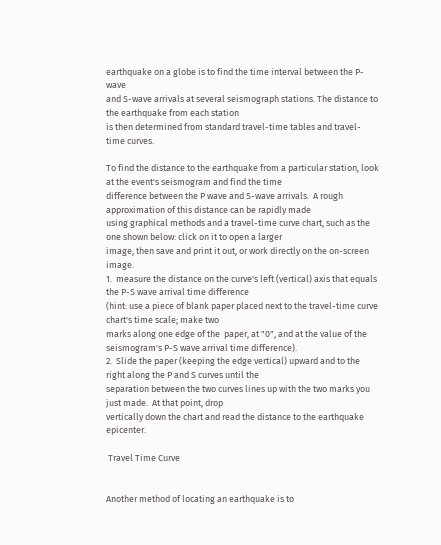earthquake on a globe is to find the time interval between the P-wave
and S-wave arrivals at several seismograph stations. The distance to the earthquake from each station
is then determined from standard travel-time tables and travel-time curves.

To find the distance to the earthquake from a particular station, look at the event's seismogram and find the time
difference between the P wave and S-wave arrivals.  A rough approximation of this distance can be rapidly made
using graphical methods and a travel-time curve chart, such as the one shown below: click on it to open a larger
image, then save and print it out, or work directly on the on-screen image.
1.  measure the distance on the curve's left (vertical) axis that equals the P-S wave arrival time difference
(hint: use a piece of blank paper placed next to the travel-time curve chart's time scale; make two
marks along one edge of the  paper, at "0", and at the value of the
seismogram's P-S wave arrival time difference).
2.  Slide the paper (keeping the edge vertical) upward and to the right along the P and S curves until the
separation between the two curves lines up with the two marks you just made.  At that point, drop
vertically down the chart and read the distance to the earthquake epicenter.

 Travel Time Curve


Another method of locating an earthquake is to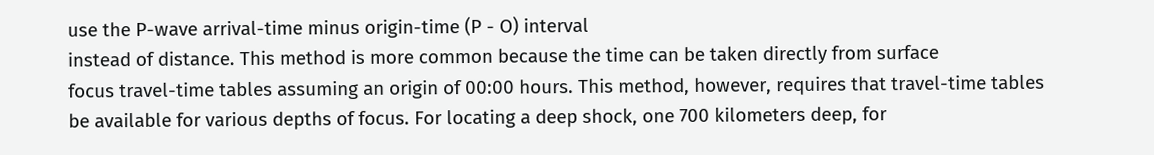use the P-wave arrival-time minus origin-time (P - O) interval
instead of distance. This method is more common because the time can be taken directly from surface
focus travel-time tables assuming an origin of 00:00 hours. This method, however, requires that travel-time tables
be available for various depths of focus. For locating a deep shock, one 700 kilometers deep, for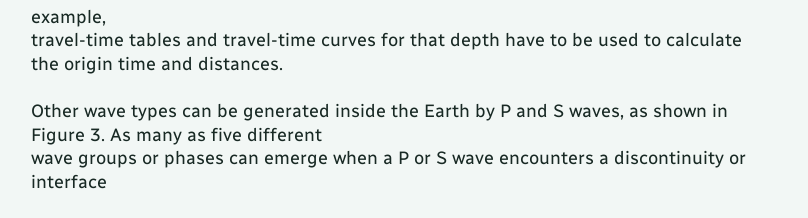example,
travel-time tables and travel-time curves for that depth have to be used to calculate the origin time and distances.

Other wave types can be generated inside the Earth by P and S waves, as shown in Figure 3. As many as five different
wave groups or phases can emerge when a P or S wave encounters a discontinuity or interface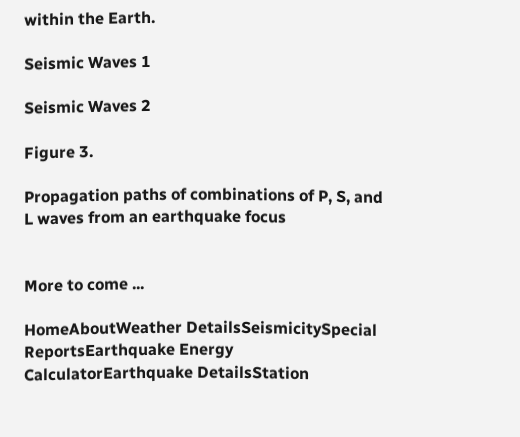within the Earth.

Seismic Waves 1

Seismic Waves 2

Figure 3.

Propagation paths of combinations of P, S, and L waves from an earthquake focus


More to come ...

HomeAboutWeather DetailsSeismicitySpecial ReportsEarthquake Energy CalculatorEarthquake DetailsStation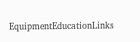EquipmentEducationLinks